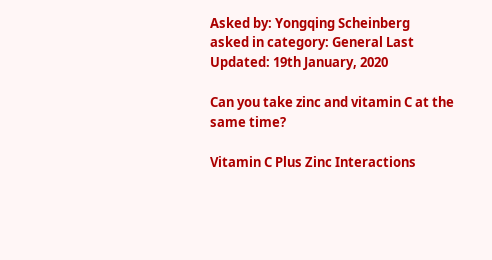Asked by: Yongqing Scheinberg
asked in category: General Last Updated: 19th January, 2020

Can you take zinc and vitamin C at the same time?

Vitamin C Plus Zinc Interactions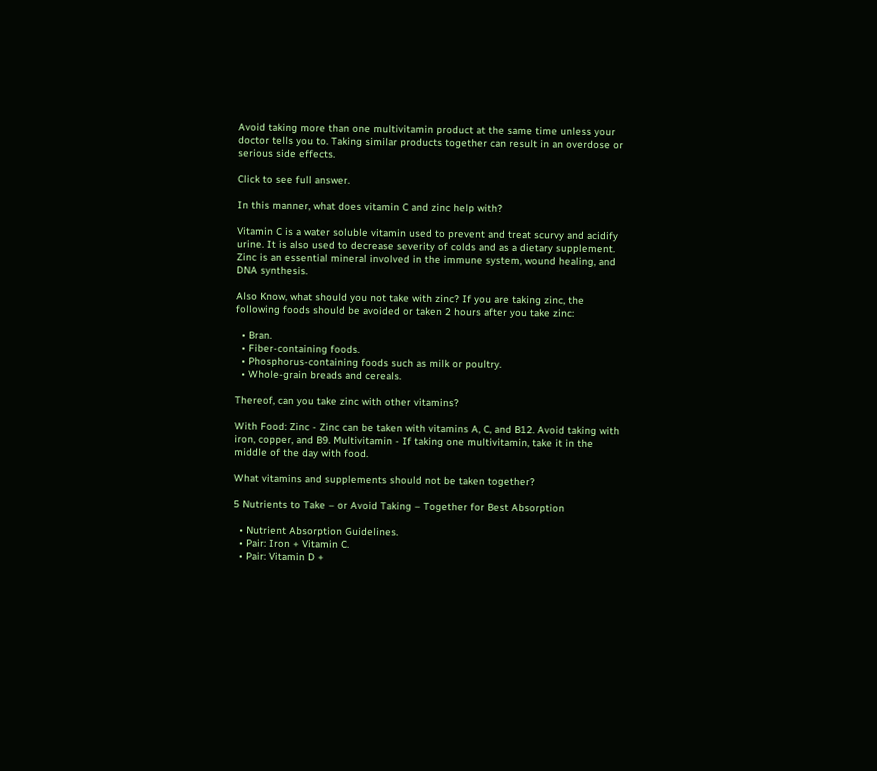Avoid taking more than one multivitamin product at the same time unless your doctor tells you to. Taking similar products together can result in an overdose or serious side effects.

Click to see full answer.

In this manner, what does vitamin C and zinc help with?

Vitamin C is a water soluble vitamin used to prevent and treat scurvy and acidify urine. It is also used to decrease severity of colds and as a dietary supplement. Zinc is an essential mineral involved in the immune system, wound healing, and DNA synthesis.

Also Know, what should you not take with zinc? If you are taking zinc, the following foods should be avoided or taken 2 hours after you take zinc:

  • Bran.
  • Fiber-containing foods.
  • Phosphorus-containing foods such as milk or poultry.
  • Whole-grain breads and cereals.

Thereof, can you take zinc with other vitamins?

With Food: Zinc - Zinc can be taken with vitamins A, C, and B12. Avoid taking with iron, copper, and B9. Multivitamin - If taking one multivitamin, take it in the middle of the day with food.

What vitamins and supplements should not be taken together?

5 Nutrients to Take – or Avoid Taking – Together for Best Absorption

  • Nutrient Absorption Guidelines.
  • Pair: Iron + Vitamin C.
  • Pair: Vitamin D +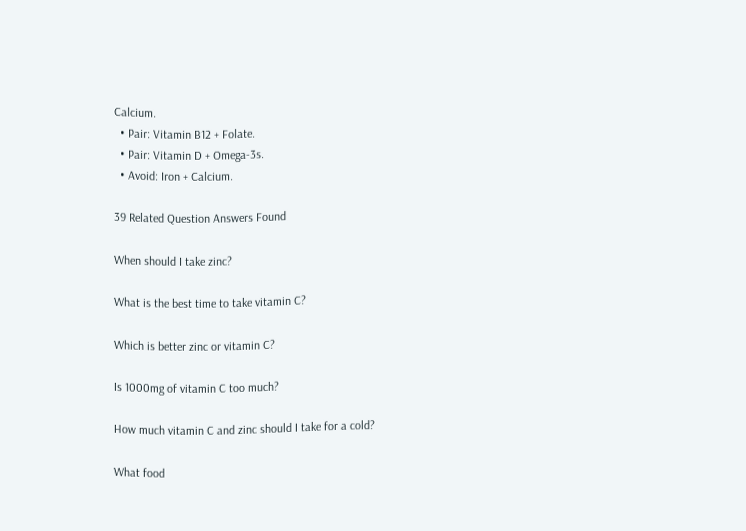Calcium.
  • Pair: Vitamin B12 + Folate.
  • Pair: Vitamin D + Omega-3s.
  • Avoid: Iron + Calcium.

39 Related Question Answers Found

When should I take zinc?

What is the best time to take vitamin C?

Which is better zinc or vitamin C?

Is 1000mg of vitamin C too much?

How much vitamin C and zinc should I take for a cold?

What food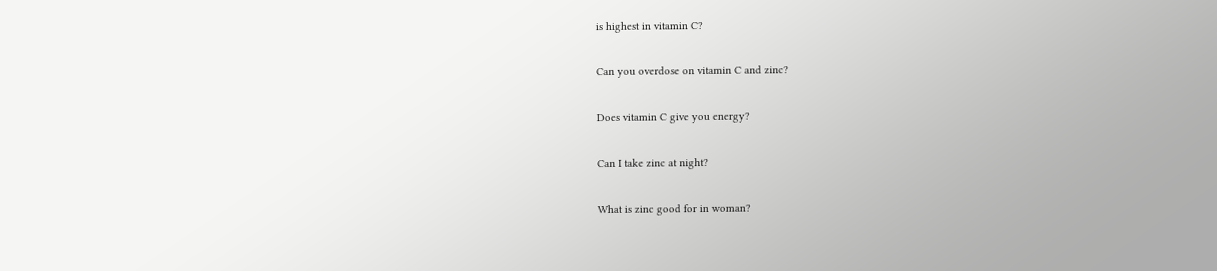is highest in vitamin C?

Can you overdose on vitamin C and zinc?

Does vitamin C give you energy?

Can I take zinc at night?

What is zinc good for in woman?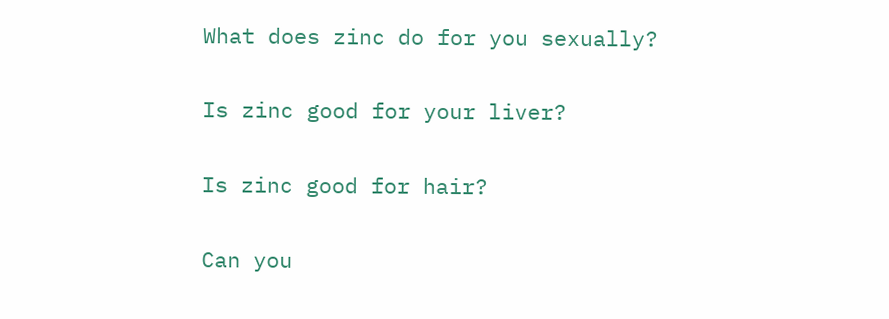What does zinc do for you sexually?

Is zinc good for your liver?

Is zinc good for hair?

Can you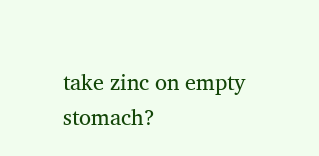take zinc on empty stomach?